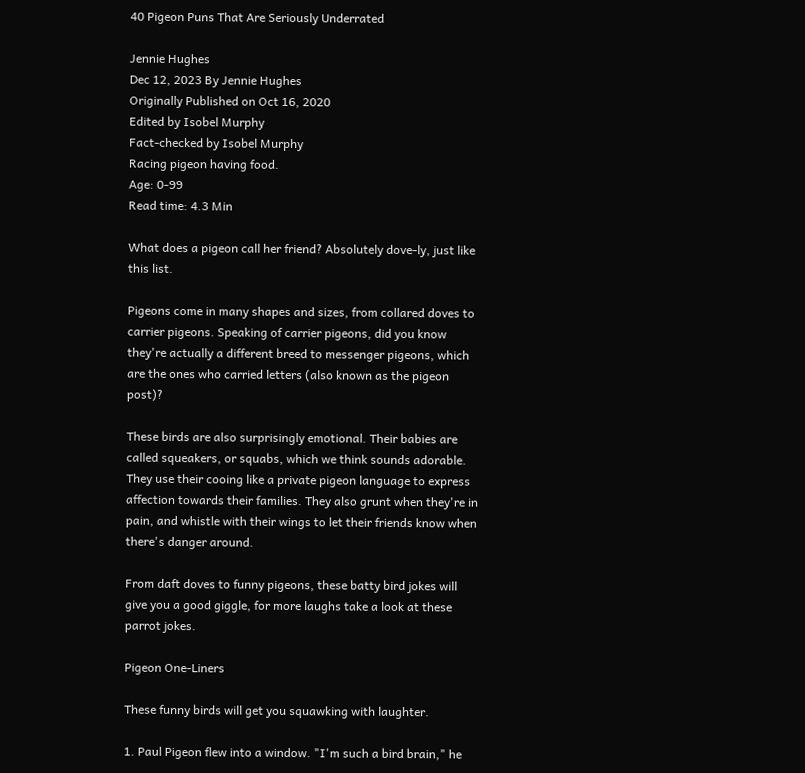40 Pigeon Puns That Are Seriously Underrated

Jennie Hughes
Dec 12, 2023 By Jennie Hughes
Originally Published on Oct 16, 2020
Edited by Isobel Murphy
Fact-checked by Isobel Murphy
Racing pigeon having food.
Age: 0-99
Read time: 4.3 Min

What does a pigeon call her friend? Absolutely dove-ly, just like this list.

Pigeons come in many shapes and sizes, from collared doves to carrier pigeons. Speaking of carrier pigeons, did you know they're actually a different breed to messenger pigeons, which are the ones who carried letters (also known as the pigeon post)?

These birds are also surprisingly emotional. Their babies are called squeakers, or squabs, which we think sounds adorable. They use their cooing like a private pigeon language to express affection towards their families. They also grunt when they're in pain, and whistle with their wings to let their friends know when there's danger around.

From daft doves to funny pigeons, these batty bird jokes will give you a good giggle, for more laughs take a look at these parrot jokes.

Pigeon One-Liners

These funny birds will get you squawking with laughter.

1. Paul Pigeon flew into a window. "I'm such a bird brain," he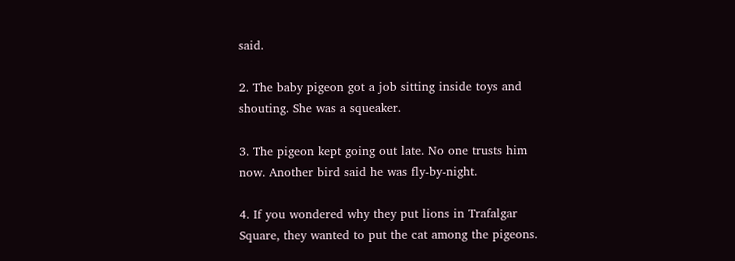said.

2. The baby pigeon got a job sitting inside toys and shouting. She was a squeaker.

3. The pigeon kept going out late. No one trusts him now. Another bird said he was fly-by-night.

4. If you wondered why they put lions in Trafalgar Square, they wanted to put the cat among the pigeons.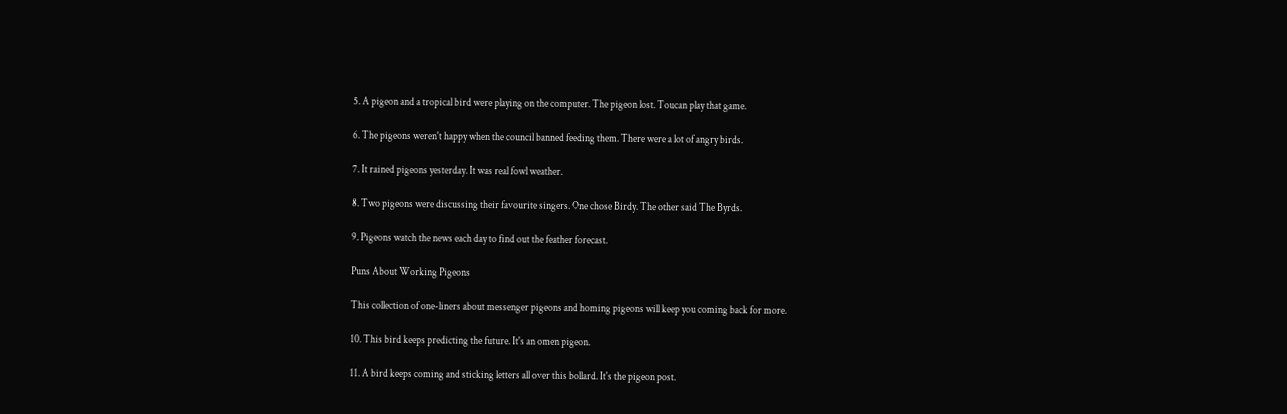5. A pigeon and a tropical bird were playing on the computer. The pigeon lost. Toucan play that game.

6. The pigeons weren't happy when the council banned feeding them. There were a lot of angry birds.

7. It rained pigeons yesterday. It was real fowl weather.

8. Two pigeons were discussing their favourite singers. One chose Birdy. The other said The Byrds.

9. Pigeons watch the news each day to find out the feather forecast.

Puns About Working Pigeons

This collection of one-liners about messenger pigeons and homing pigeons will keep you coming back for more.

10. This bird keeps predicting the future. It's an omen pigeon.

11. A bird keeps coming and sticking letters all over this bollard. It's the pigeon post.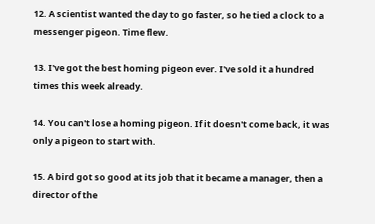12. A scientist wanted the day to go faster, so he tied a clock to a messenger pigeon. Time flew.

13. I've got the best homing pigeon ever. I've sold it a hundred times this week already.

14. You can't lose a homing pigeon. If it doesn't come back, it was only a pigeon to start with.

15. A bird got so good at its job that it became a manager, then a director of the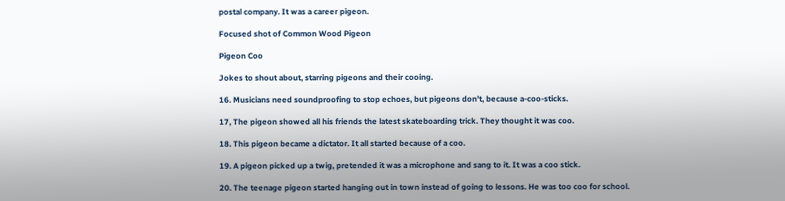postal company. It was a career pigeon.

Focused shot of Common Wood Pigeon

Pigeon Coo

Jokes to shout about, starring pigeons and their cooing.

16. Musicians need soundproofing to stop echoes, but pigeons don't, because a-coo-sticks.

17, The pigeon showed all his friends the latest skateboarding trick. They thought it was coo.

18. This pigeon became a dictator. It all started because of a coo.

19. A pigeon picked up a twig, pretended it was a microphone and sang to it. It was a coo stick.

20. The teenage pigeon started hanging out in town instead of going to lessons. He was too coo for school.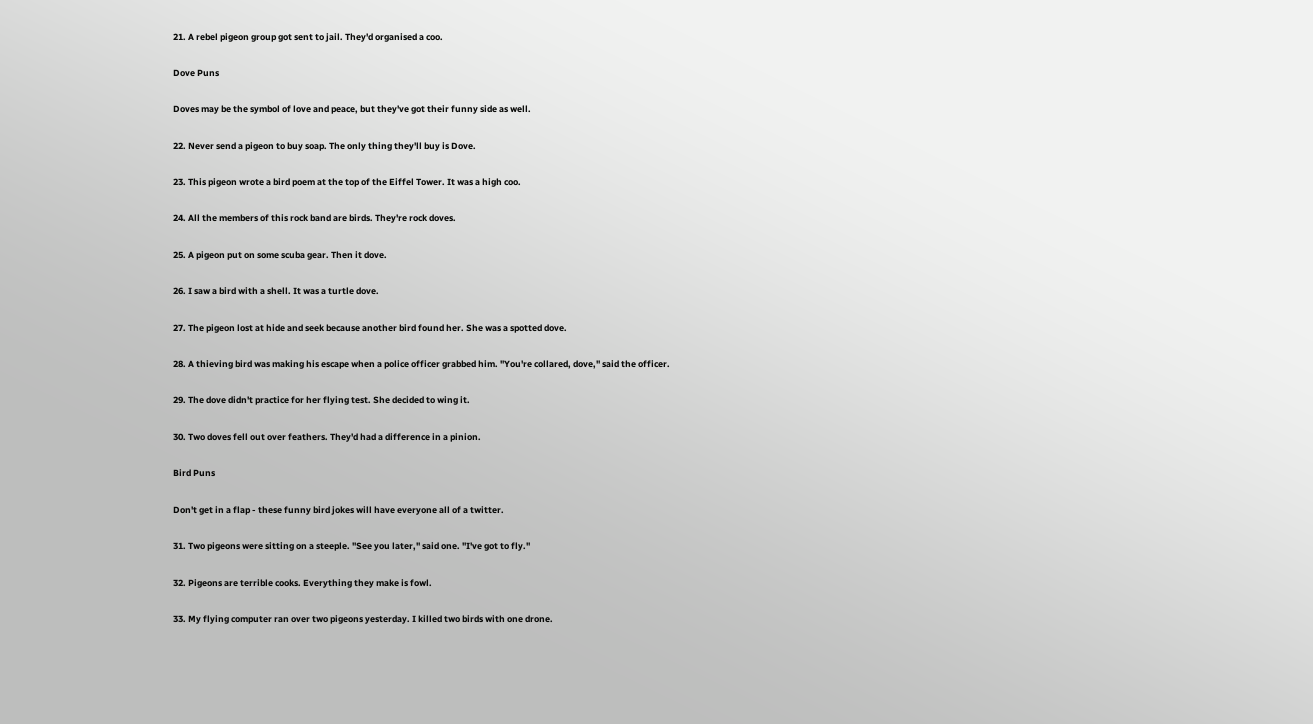21. A rebel pigeon group got sent to jail. They'd organised a coo.

Dove Puns

Doves may be the symbol of love and peace, but they've got their funny side as well.

22. Never send a pigeon to buy soap. The only thing they'll buy is Dove.

23. This pigeon wrote a bird poem at the top of the Eiffel Tower. It was a high coo.

24. All the members of this rock band are birds. They're rock doves.

25. A pigeon put on some scuba gear. Then it dove.

26. I saw a bird with a shell. It was a turtle dove.

27. The pigeon lost at hide and seek because another bird found her. She was a spotted dove.

28. A thieving bird was making his escape when a police officer grabbed him. "You're collared, dove," said the officer.

29. The dove didn't practice for her flying test. She decided to wing it.

30. Two doves fell out over feathers. They'd had a difference in a pinion.

Bird Puns

Don't get in a flap - these funny bird jokes will have everyone all of a twitter.

31. Two pigeons were sitting on a steeple. "See you later," said one. "I've got to fly."

32. Pigeons are terrible cooks. Everything they make is fowl.

33. My flying computer ran over two pigeons yesterday. I killed two birds with one drone.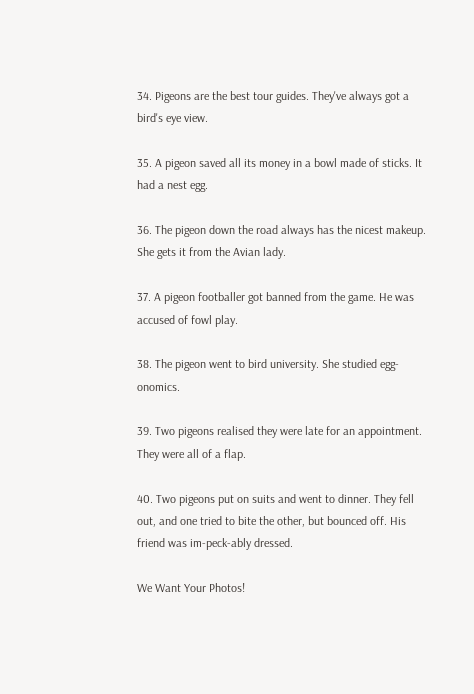34. Pigeons are the best tour guides. They've always got a bird's eye view.

35. A pigeon saved all its money in a bowl made of sticks. It had a nest egg.

36. The pigeon down the road always has the nicest makeup. She gets it from the Avian lady.

37. A pigeon footballer got banned from the game. He was accused of fowl play.

38. The pigeon went to bird university. She studied egg-onomics.

39. Two pigeons realised they were late for an appointment. They were all of a flap.

40. Two pigeons put on suits and went to dinner. They fell out, and one tried to bite the other, but bounced off. His friend was im-peck-ably dressed.

We Want Your Photos!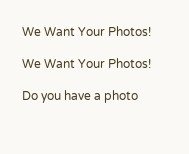We Want Your Photos!

We Want Your Photos!

Do you have a photo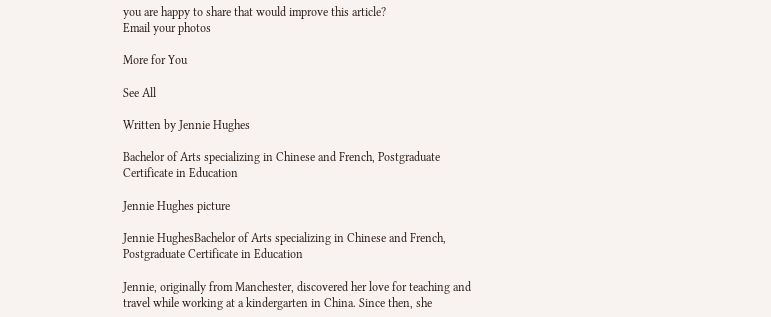you are happy to share that would improve this article?
Email your photos

More for You

See All

Written by Jennie Hughes

Bachelor of Arts specializing in Chinese and French, Postgraduate Certificate in Education

Jennie Hughes picture

Jennie HughesBachelor of Arts specializing in Chinese and French, Postgraduate Certificate in Education

Jennie, originally from Manchester, discovered her love for teaching and travel while working at a kindergarten in China. Since then, she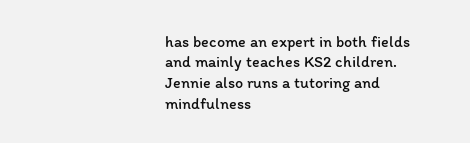has become an expert in both fields and mainly teaches KS2 children. Jennie also runs a tutoring and mindfulness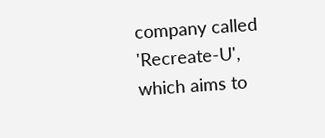company called 'Recreate-U', which aims to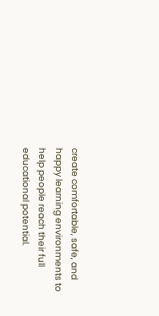create comfortable, safe, and happy learning environments to help people reach their full educational potential.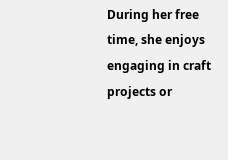During her free time, she enjoys engaging in craft projects or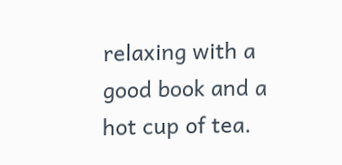relaxing with a good book and a hot cup of tea.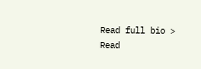Read full bio >
Read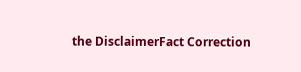the DisclaimerFact Correction